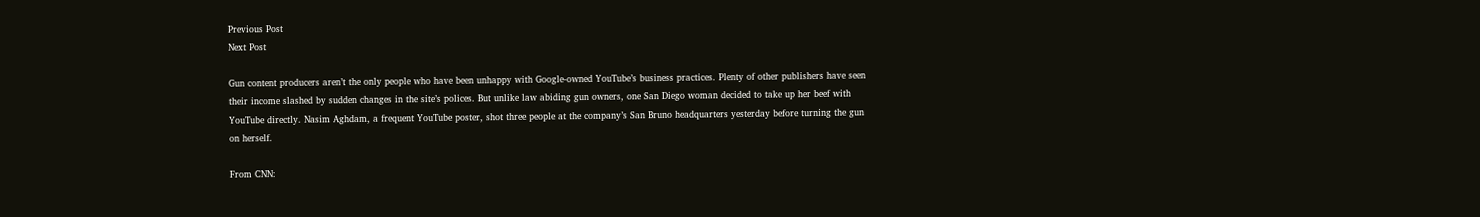Previous Post
Next Post

Gun content producers aren’t the only people who have been unhappy with Google-owned YouTube’s business practices. Plenty of other publishers have seen their income slashed by sudden changes in the site’s polices. But unlike law abiding gun owners, one San Diego woman decided to take up her beef with YouTube directly. Nasim Aghdam, a frequent YouTube poster, shot three people at the company’s San Bruno headquarters yesterday before turning the gun on herself.

From CNN: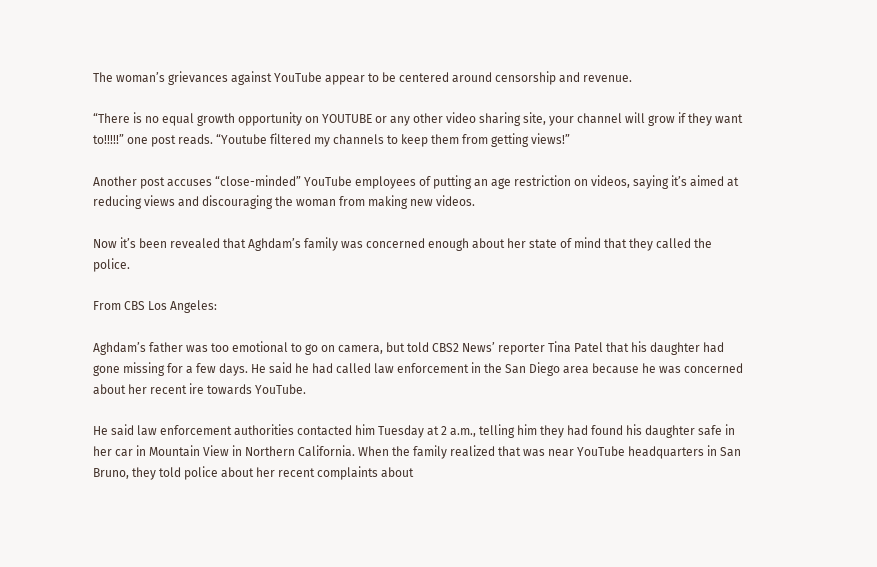The woman’s grievances against YouTube appear to be centered around censorship and revenue.

“There is no equal growth opportunity on YOUTUBE or any other video sharing site, your channel will grow if they want to!!!!!” one post reads. “Youtube filtered my channels to keep them from getting views!”

Another post accuses “close-minded” YouTube employees of putting an age restriction on videos, saying it’s aimed at reducing views and discouraging the woman from making new videos.

Now it’s been revealed that Aghdam’s family was concerned enough about her state of mind that they called the police.

From CBS Los Angeles:

Aghdam’s father was too emotional to go on camera, but told CBS2 News’ reporter Tina Patel that his daughter had gone missing for a few days. He said he had called law enforcement in the San Diego area because he was concerned about her recent ire towards YouTube.

He said law enforcement authorities contacted him Tuesday at 2 a.m., telling him they had found his daughter safe in her car in Mountain View in Northern California. When the family realized that was near YouTube headquarters in San Bruno, they told police about her recent complaints about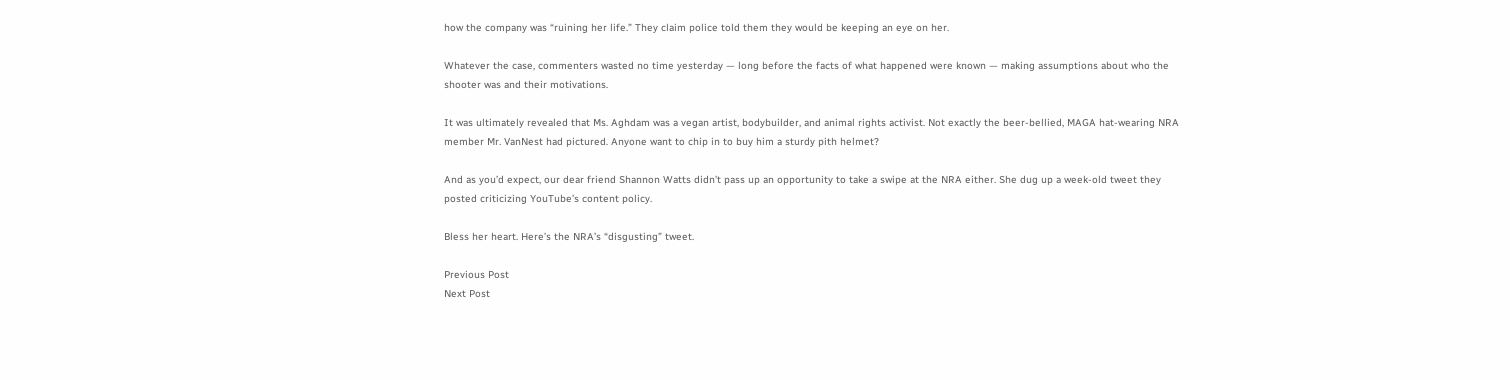how the company was “ruining her life.” They claim police told them they would be keeping an eye on her.

Whatever the case, commenters wasted no time yesterday — long before the facts of what happened were known — making assumptions about who the shooter was and their motivations.

It was ultimately revealed that Ms. Aghdam was a vegan artist, bodybuilder, and animal rights activist. Not exactly the beer-bellied, MAGA hat-wearing NRA member Mr. VanNest had pictured. Anyone want to chip in to buy him a sturdy pith helmet?

And as you’d expect, our dear friend Shannon Watts didn’t pass up an opportunity to take a swipe at the NRA either. She dug up a week-old tweet they posted criticizing YouTube’s content policy.

Bless her heart. Here’s the NRA’s “disgusting” tweet.

Previous Post
Next Post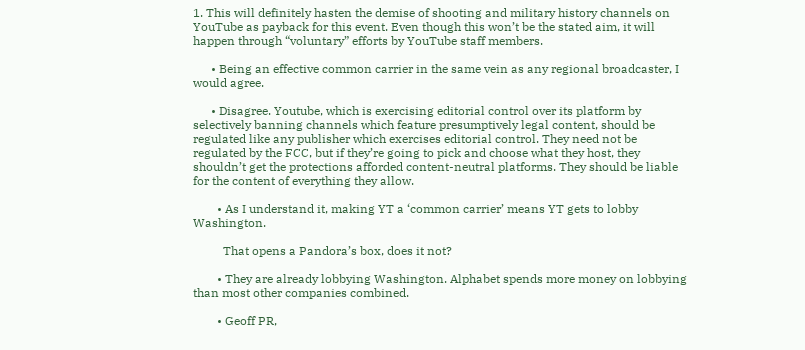1. This will definitely hasten the demise of shooting and military history channels on YouTube as payback for this event. Even though this won’t be the stated aim, it will happen through “voluntary” efforts by YouTube staff members.

      • Being an effective common carrier in the same vein as any regional broadcaster, I would agree.

      • Disagree. Youtube, which is exercising editorial control over its platform by selectively banning channels which feature presumptively legal content, should be regulated like any publisher which exercises editorial control. They need not be regulated by the FCC, but if they’re going to pick and choose what they host, they shouldn’t get the protections afforded content-neutral platforms. They should be liable for the content of everything they allow.

        • As I understand it, making YT a ‘common carrier’ means YT gets to lobby Washington.

          That opens a Pandora’s box, does it not?

        • They are already lobbying Washington. Alphabet spends more money on lobbying than most other companies combined.

        • Geoff PR,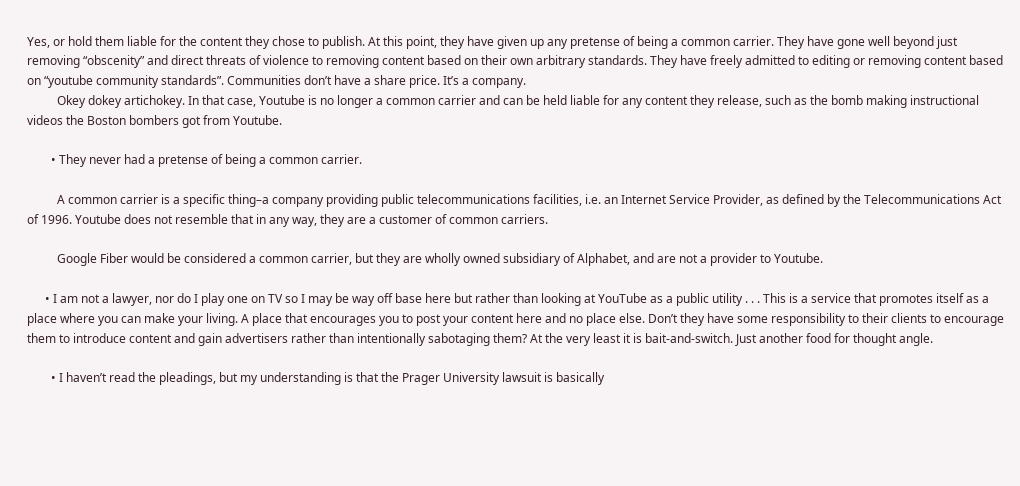Yes, or hold them liable for the content they chose to publish. At this point, they have given up any pretense of being a common carrier. They have gone well beyond just removing “obscenity” and direct threats of violence to removing content based on their own arbitrary standards. They have freely admitted to editing or removing content based on “youtube community standards”. Communities don’t have a share price. It’s a company.
          Okey dokey artichokey. In that case, Youtube is no longer a common carrier and can be held liable for any content they release, such as the bomb making instructional videos the Boston bombers got from Youtube.

        • They never had a pretense of being a common carrier.

          A common carrier is a specific thing–a company providing public telecommunications facilities, i.e. an Internet Service Provider, as defined by the Telecommunications Act of 1996. Youtube does not resemble that in any way, they are a customer of common carriers.

          Google Fiber would be considered a common carrier, but they are wholly owned subsidiary of Alphabet, and are not a provider to Youtube.

      • I am not a lawyer, nor do I play one on TV so I may be way off base here but rather than looking at YouTube as a public utility . . . This is a service that promotes itself as a place where you can make your living. A place that encourages you to post your content here and no place else. Don’t they have some responsibility to their clients to encourage them to introduce content and gain advertisers rather than intentionally sabotaging them? At the very least it is bait-and-switch. Just another food for thought angle.

        • I haven’t read the pleadings, but my understanding is that the Prager University lawsuit is basically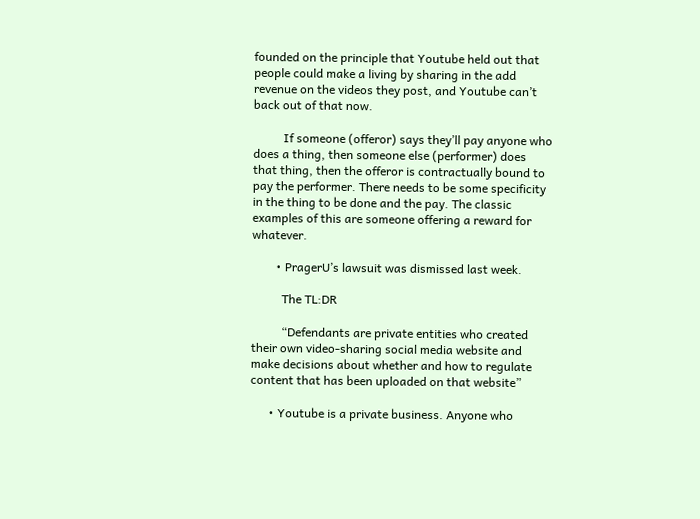founded on the principle that Youtube held out that people could make a living by sharing in the add revenue on the videos they post, and Youtube can’t back out of that now.

          If someone (offeror) says they’ll pay anyone who does a thing, then someone else (performer) does that thing, then the offeror is contractually bound to pay the performer. There needs to be some specificity in the thing to be done and the pay. The classic examples of this are someone offering a reward for whatever.

        • PragerU’s lawsuit was dismissed last week.

          The TL:DR

          “Defendants are private entities who created their own video-sharing social media website and make decisions about whether and how to regulate content that has been uploaded on that website”

      • Youtube is a private business. Anyone who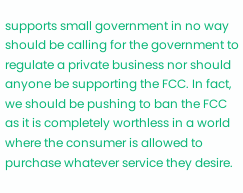supports small government in no way should be calling for the government to regulate a private business nor should anyone be supporting the FCC. In fact, we should be pushing to ban the FCC as it is completely worthless in a world where the consumer is allowed to purchase whatever service they desire.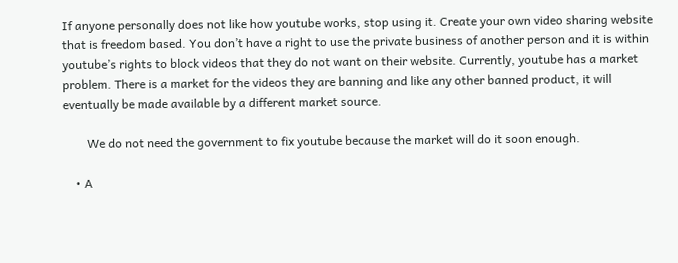If anyone personally does not like how youtube works, stop using it. Create your own video sharing website that is freedom based. You don’t have a right to use the private business of another person and it is within youtube’s rights to block videos that they do not want on their website. Currently, youtube has a market problem. There is a market for the videos they are banning and like any other banned product, it will eventually be made available by a different market source.

        We do not need the government to fix youtube because the market will do it soon enough.

    • A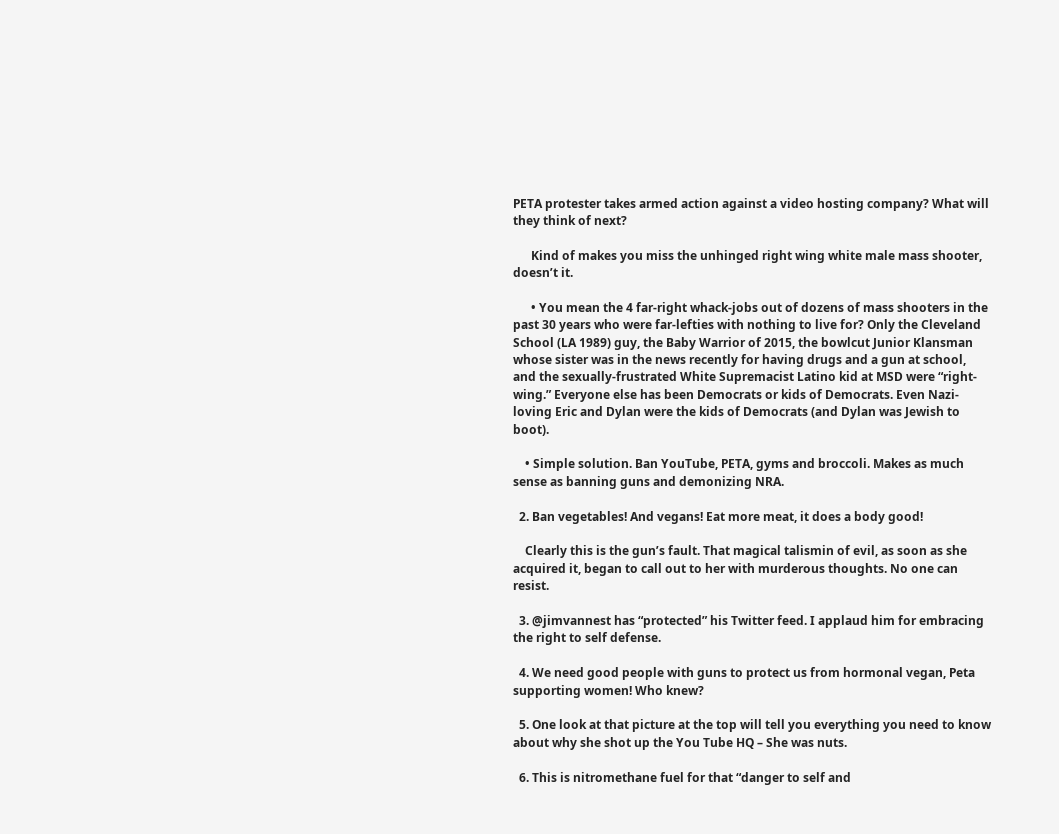PETA protester takes armed action against a video hosting company? What will they think of next?

      Kind of makes you miss the unhinged right wing white male mass shooter, doesn’t it.

      • You mean the 4 far-right whack-jobs out of dozens of mass shooters in the past 30 years who were far-lefties with nothing to live for? Only the Cleveland School (LA 1989) guy, the Baby Warrior of 2015, the bowlcut Junior Klansman whose sister was in the news recently for having drugs and a gun at school, and the sexually-frustrated White Supremacist Latino kid at MSD were “right-wing.” Everyone else has been Democrats or kids of Democrats. Even Nazi-loving Eric and Dylan were the kids of Democrats (and Dylan was Jewish to boot).

    • Simple solution. Ban YouTube, PETA, gyms and broccoli. Makes as much sense as banning guns and demonizing NRA.

  2. Ban vegetables! And vegans! Eat more meat, it does a body good!

    Clearly this is the gun’s fault. That magical talismin of evil, as soon as she acquired it, began to call out to her with murderous thoughts. No one can resist.

  3. @jimvannest has “protected” his Twitter feed. I applaud him for embracing the right to self defense.

  4. We need good people with guns to protect us from hormonal vegan, Peta supporting women! Who knew?

  5. One look at that picture at the top will tell you everything you need to know about why she shot up the You Tube HQ – She was nuts.

  6. This is nitromethane fuel for that “danger to self and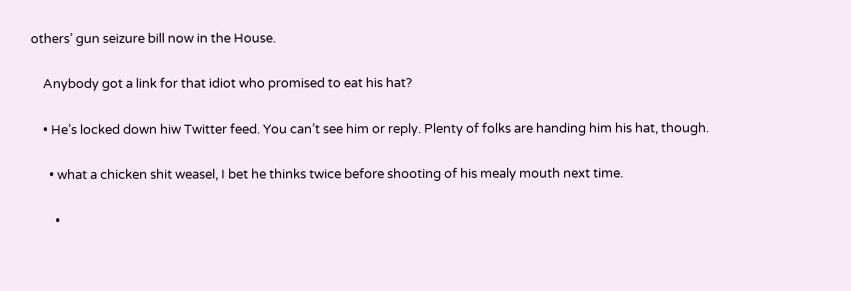others’ gun seizure bill now in the House.

    Anybody got a link for that idiot who promised to eat his hat?

    • He’s locked down hiw Twitter feed. You can’t see him or reply. Plenty of folks are handing him his hat, though.

      • what a chicken shit weasel, I bet he thinks twice before shooting of his mealy mouth next time.

        •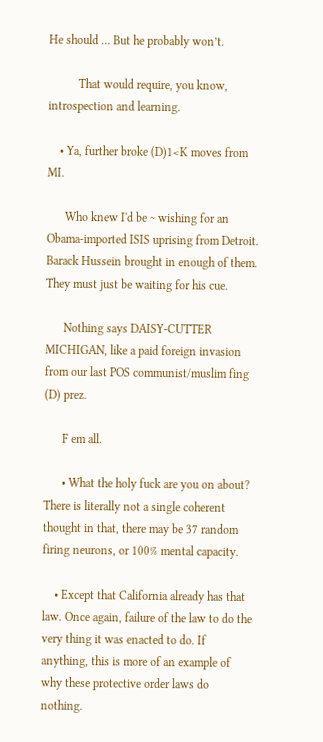He should … But he probably won’t.

          That would require, you know, introspection and learning.

    • Ya, further broke (D)1<K moves from MI.

      Who knew I'd be ~ wishing for an Obama-imported ISIS uprising from Detroit. Barack Hussein brought in enough of them. They must just be waiting for his cue.

      Nothing says DAISY-CUTTER MICHIGAN, like a paid foreign invasion from our last POS communist/muslim fing (D) prez.

      F em all.

      • What the holy fuck are you on about? There is literally not a single coherent thought in that, there may be 37 random firing neurons, or 100% mental capacity.

    • Except that California already has that law. Once again, failure of the law to do the very thing it was enacted to do. If anything, this is more of an example of why these protective order laws do nothing.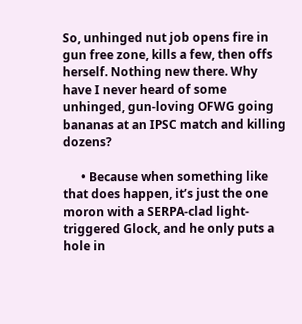So, unhinged nut job opens fire in gun free zone, kills a few, then offs herself. Nothing new there. Why have I never heard of some unhinged, gun-loving OFWG going bananas at an IPSC match and killing dozens?

      • Because when something like that does happen, it’s just the one moron with a SERPA-clad light-triggered Glock, and he only puts a hole in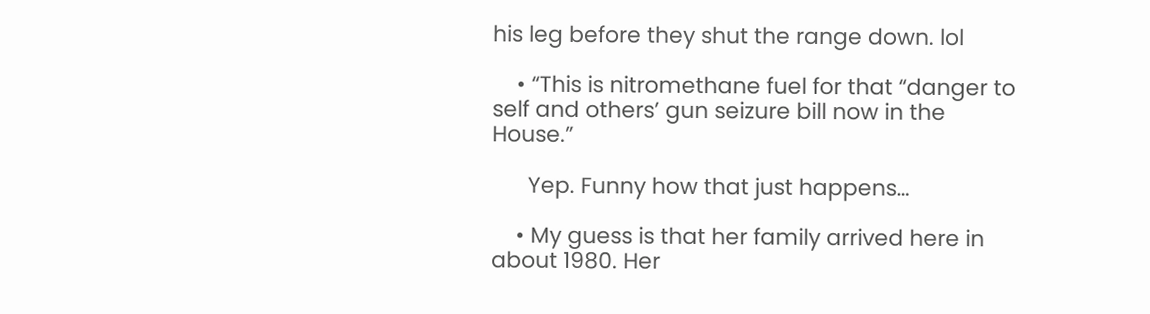his leg before they shut the range down. lol

    • “This is nitromethane fuel for that “danger to self and others’ gun seizure bill now in the House.”

      Yep. Funny how that just happens…

    • My guess is that her family arrived here in about 1980. Her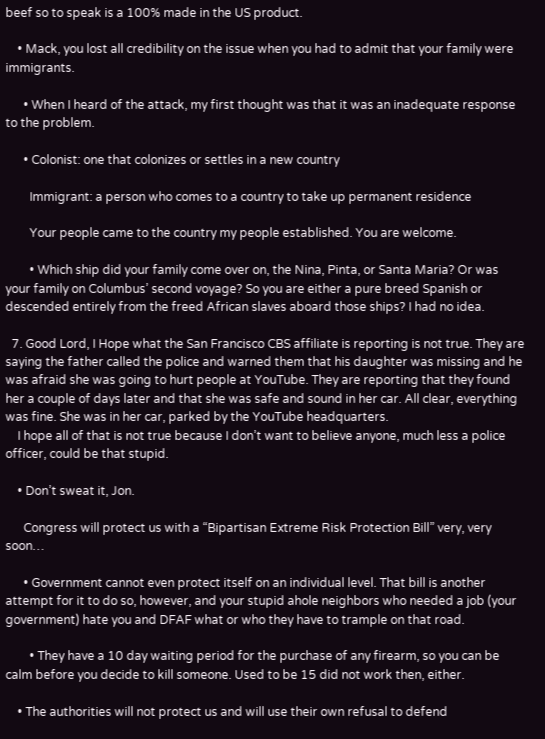beef so to speak is a 100% made in the US product.

    • Mack, you lost all credibility on the issue when you had to admit that your family were immigrants.

      • When I heard of the attack, my first thought was that it was an inadequate response to the problem.

      • Colonist: one that colonizes or settles in a new country

        Immigrant: a person who comes to a country to take up permanent residence

        Your people came to the country my people established. You are welcome.

        • Which ship did your family come over on, the Nina, Pinta, or Santa Maria? Or was your family on Columbus’ second voyage? So you are either a pure breed Spanish or descended entirely from the freed African slaves aboard those ships? I had no idea.

  7. Good Lord, I Hope what the San Francisco CBS affiliate is reporting is not true. They are saying the father called the police and warned them that his daughter was missing and he was afraid she was going to hurt people at YouTube. They are reporting that they found her a couple of days later and that she was safe and sound in her car. All clear, everything was fine. She was in her car, parked by the YouTube headquarters.
    I hope all of that is not true because I don’t want to believe anyone, much less a police officer, could be that stupid.

    • Don’t sweat it, Jon.

      Congress will protect us with a “Bipartisan Extreme Risk Protection Bill” very, very soon…

      • Government cannot even protect itself on an individual level. That bill is another attempt for it to do so, however, and your stupid ahole neighbors who needed a job (your government) hate you and DFAF what or who they have to trample on that road.

        • They have a 10 day waiting period for the purchase of any firearm, so you can be calm before you decide to kill someone. Used to be 15 did not work then, either.

    • The authorities will not protect us and will use their own refusal to defend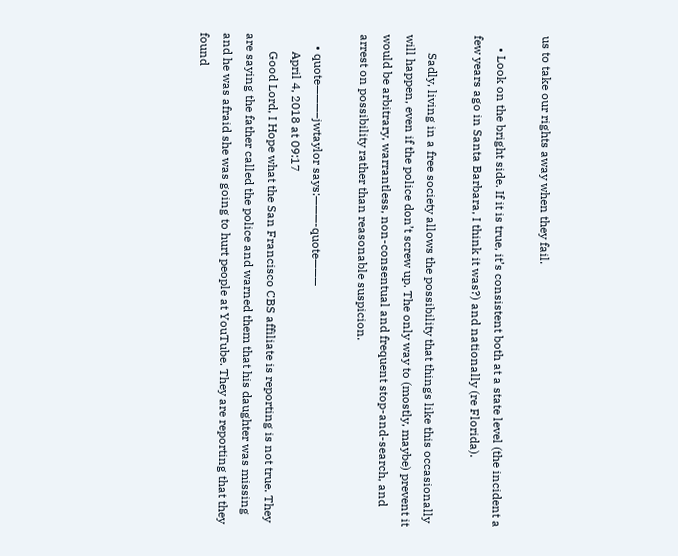us to take our rights away when they fail.

    • Look on the bright side. If it is true, it’s consistent both at a state level (the incident a few years ago in Santa Barbara, I think it was?) and nationally (re Florida).

      Sadly, living in a free society allows the possibility that things like this occasionally will happen, even if the police don’t screw up. The only way to (mostly, maybe) prevent it would be arbitrary, warrantless, non-consentual and frequent stop-and-search, and arrest on possibility rather than reasonable suspicion.

    • quote———–jwtaylor says:———-quote———
      April 4, 2018 at 09:17
      Good Lord, I Hope what the San Francisco CBS affiliate is reporting is not true. They are saying the father called the police and warned them that his daughter was missing and he was afraid she was going to hurt people at YouTube. They are reporting that they found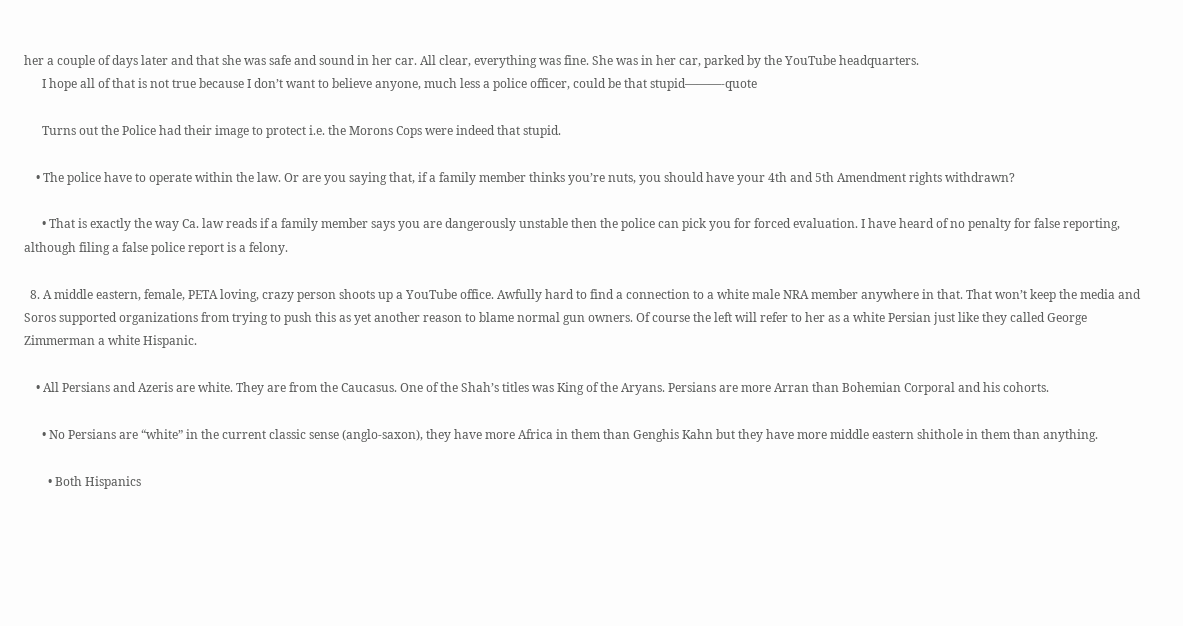her a couple of days later and that she was safe and sound in her car. All clear, everything was fine. She was in her car, parked by the YouTube headquarters.
      I hope all of that is not true because I don’t want to believe anyone, much less a police officer, could be that stupid———-quote

      Turns out the Police had their image to protect i.e. the Morons Cops were indeed that stupid.

    • The police have to operate within the law. Or are you saying that, if a family member thinks you’re nuts, you should have your 4th and 5th Amendment rights withdrawn?

      • That is exactly the way Ca. law reads if a family member says you are dangerously unstable then the police can pick you for forced evaluation. I have heard of no penalty for false reporting, although filing a false police report is a felony.

  8. A middle eastern, female, PETA loving, crazy person shoots up a YouTube office. Awfully hard to find a connection to a white male NRA member anywhere in that. That won’t keep the media and Soros supported organizations from trying to push this as yet another reason to blame normal gun owners. Of course the left will refer to her as a white Persian just like they called George Zimmerman a white Hispanic.

    • All Persians and Azeris are white. They are from the Caucasus. One of the Shah’s titles was King of the Aryans. Persians are more Arran than Bohemian Corporal and his cohorts.

      • No Persians are “white” in the current classic sense (anglo-saxon), they have more Africa in them than Genghis Kahn but they have more middle eastern shithole in them than anything.

        • Both Hispanics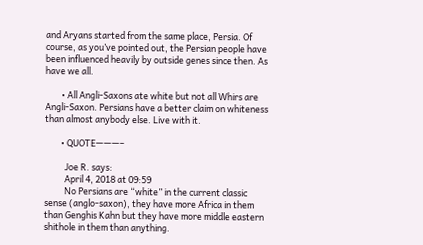and Aryans started from the same place, Persia. Of course, as you’ve pointed out, the Persian people have been influenced heavily by outside genes since then. As have we all.

        • All Angli-Saxons ate white but not all Whirs are Angli-Saxon. Persians have a better claim on whiteness than almost anybody else. Live with it.

        • QUOTE———–

          Joe R. says:
          April 4, 2018 at 09:59
          No Persians are “white” in the current classic sense (anglo-saxon), they have more Africa in them than Genghis Kahn but they have more middle eastern shithole in them than anything.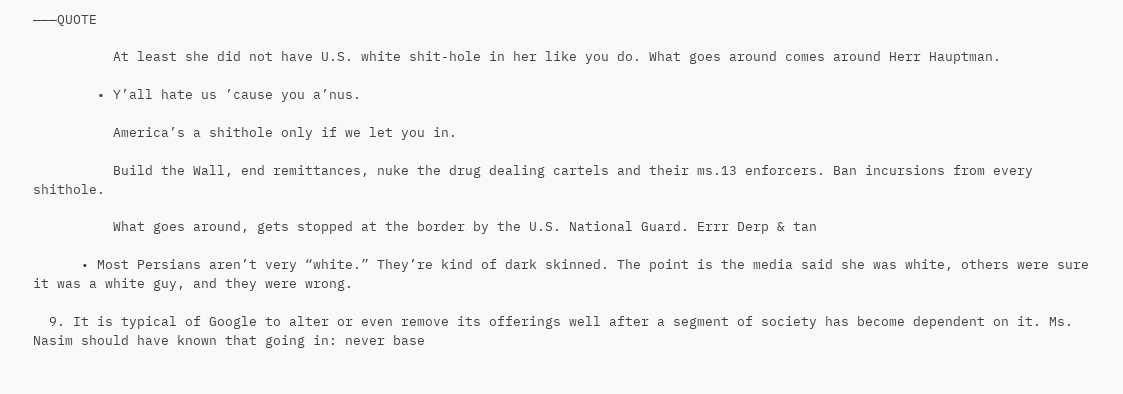———QUOTE

          At least she did not have U.S. white shit-hole in her like you do. What goes around comes around Herr Hauptman.

        • Y’all hate us ’cause you a’nus.

          America’s a shithole only if we let you in.

          Build the Wall, end remittances, nuke the drug dealing cartels and their ms.13 enforcers. Ban incursions from every shithole.

          What goes around, gets stopped at the border by the U.S. National Guard. Errr Derp & tan

      • Most Persians aren’t very “white.” They’re kind of dark skinned. The point is the media said she was white, others were sure it was a white guy, and they were wrong.

  9. It is typical of Google to alter or even remove its offerings well after a segment of society has become dependent on it. Ms. Nasim should have known that going in: never base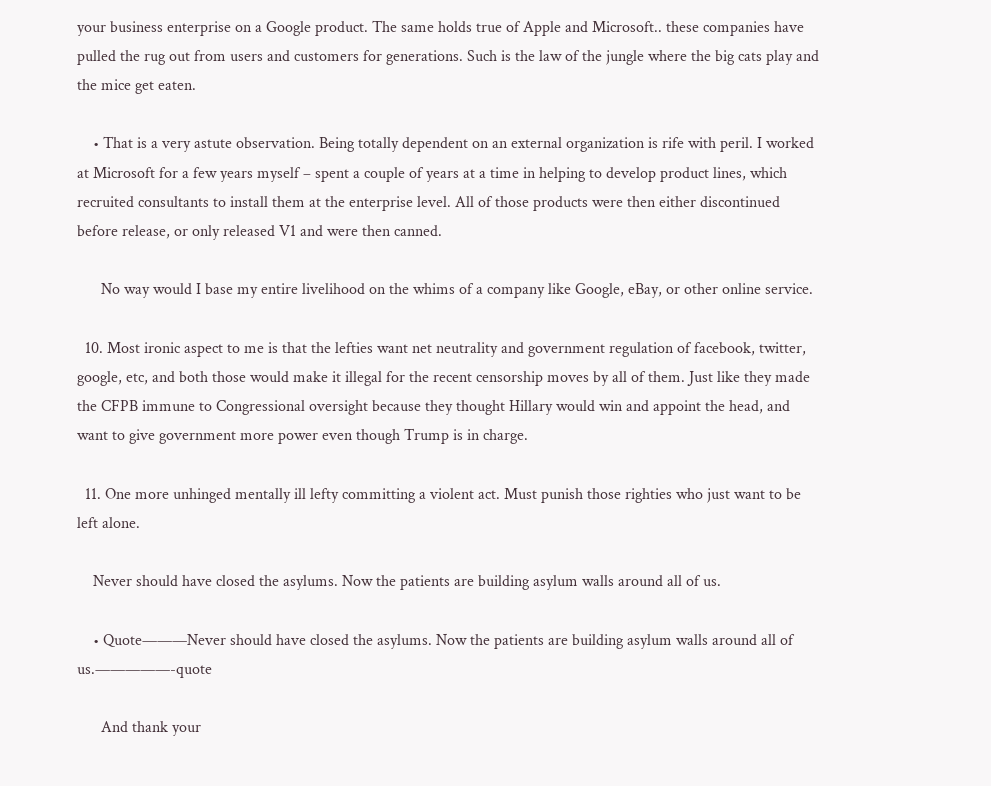your business enterprise on a Google product. The same holds true of Apple and Microsoft.. these companies have pulled the rug out from users and customers for generations. Such is the law of the jungle where the big cats play and the mice get eaten.

    • That is a very astute observation. Being totally dependent on an external organization is rife with peril. I worked at Microsoft for a few years myself – spent a couple of years at a time in helping to develop product lines, which recruited consultants to install them at the enterprise level. All of those products were then either discontinued before release, or only released V1 and were then canned.

      No way would I base my entire livelihood on the whims of a company like Google, eBay, or other online service.

  10. Most ironic aspect to me is that the lefties want net neutrality and government regulation of facebook, twitter, google, etc, and both those would make it illegal for the recent censorship moves by all of them. Just like they made the CFPB immune to Congressional oversight because they thought Hillary would win and appoint the head, and want to give government more power even though Trump is in charge.

  11. One more unhinged mentally ill lefty committing a violent act. Must punish those righties who just want to be left alone.

    Never should have closed the asylums. Now the patients are building asylum walls around all of us.

    • Quote———Never should have closed the asylums. Now the patients are building asylum walls around all of us.—————-quote

      And thank your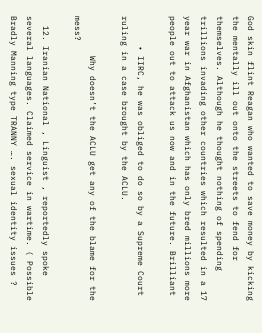God skin flint Reagan who wanted to save money by kicking the mentally ill out onto the streets to fend for themselves. Although he thought nothing of spending trillions invading other countries which resulted in a 17 year war in Afghanistan which has only bred millions more people out to attack us now and in the future. Brilliant

      • IIRC, he was obliged to do so by a Supreme Court ruling in a case brought by the ACLU.

        Why doesn’t the ACLU get any of the blame for the mess?

  12. Iranian National , Linguist , reportedly spoke several languages. Claimed service in wartime. ( Possible Bradly Manning type TRANNY …. sexual identity issues ?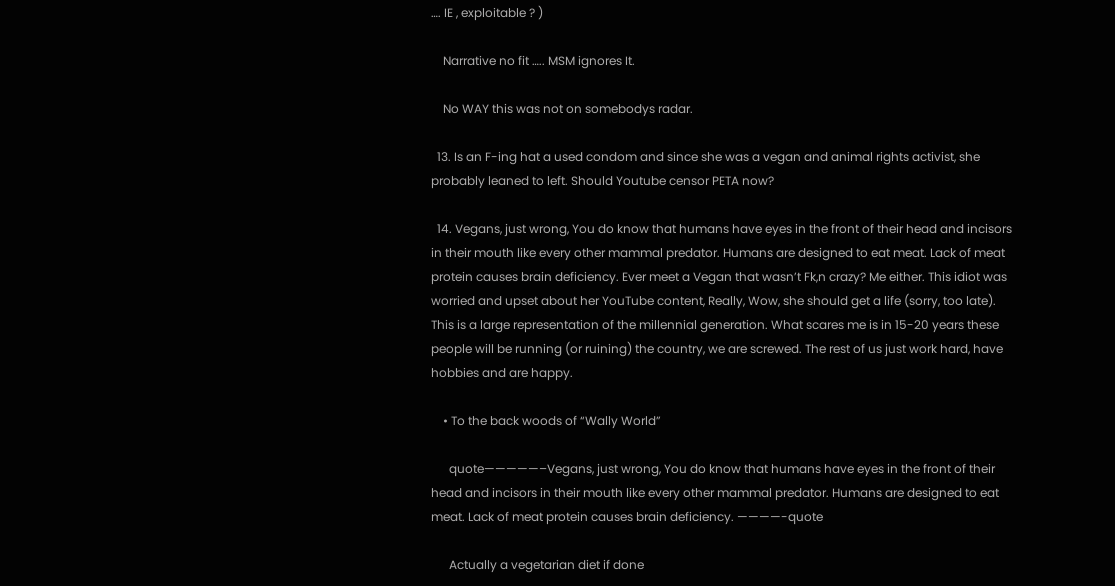…. IE , exploitable ? )

    Narrative no fit ….. MSM ignores It.

    No WAY this was not on somebodys radar.

  13. Is an F-ing hat a used condom and since she was a vegan and animal rights activist, she probably leaned to left. Should Youtube censor PETA now?

  14. Vegans, just wrong, You do know that humans have eyes in the front of their head and incisors in their mouth like every other mammal predator. Humans are designed to eat meat. Lack of meat protein causes brain deficiency. Ever meet a Vegan that wasn’t Fk,n crazy? Me either. This idiot was worried and upset about her YouTube content, Really, Wow, she should get a life (sorry, too late). This is a large representation of the millennial generation. What scares me is in 15-20 years these people will be running (or ruining) the country, we are screwed. The rest of us just work hard, have hobbies and are happy.

    • To the back woods of “Wally World”

      quote—————–Vegans, just wrong, You do know that humans have eyes in the front of their head and incisors in their mouth like every other mammal predator. Humans are designed to eat meat. Lack of meat protein causes brain deficiency. ————-quote

      Actually a vegetarian diet if done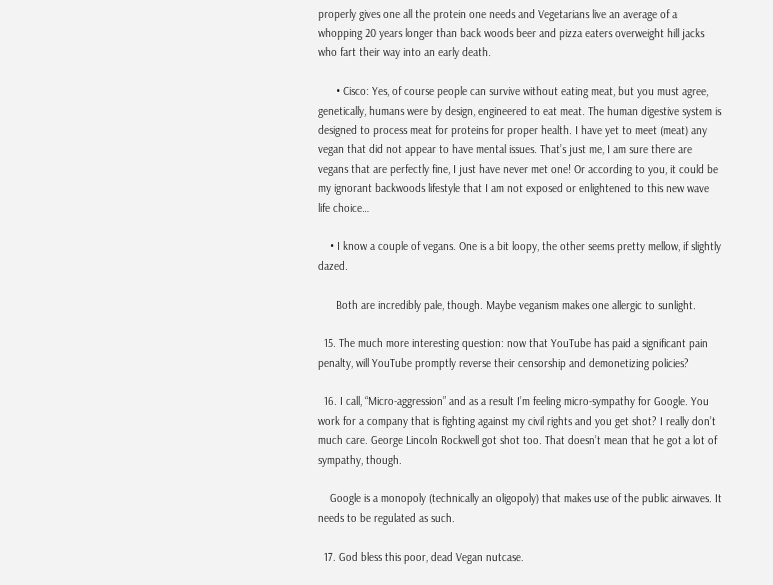properly gives one all the protein one needs and Vegetarians live an average of a whopping 20 years longer than back woods beer and pizza eaters overweight hill jacks who fart their way into an early death.

      • Cisco: Yes, of course people can survive without eating meat, but you must agree, genetically, humans were by design, engineered to eat meat. The human digestive system is designed to process meat for proteins for proper health. I have yet to meet (meat) any vegan that did not appear to have mental issues. That’s just me, I am sure there are vegans that are perfectly fine, I just have never met one! Or according to you, it could be my ignorant backwoods lifestyle that I am not exposed or enlightened to this new wave life choice…

    • I know a couple of vegans. One is a bit loopy, the other seems pretty mellow, if slightly dazed.

      Both are incredibly pale, though. Maybe veganism makes one allergic to sunlight.

  15. The much more interesting question: now that YouTube has paid a significant pain penalty, will YouTube promptly reverse their censorship and demonetizing policies?

  16. I call, “Micro-aggression” and as a result I’m feeling micro-sympathy for Google. You work for a company that is fighting against my civil rights and you get shot? I really don’t much care. George Lincoln Rockwell got shot too. That doesn’t mean that he got a lot of sympathy, though.

    Google is a monopoly (technically an oligopoly) that makes use of the public airwaves. It needs to be regulated as such.

  17. God bless this poor, dead Vegan nutcase.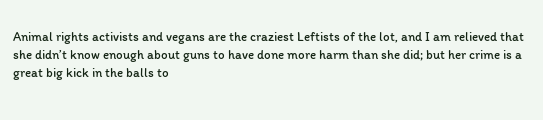Animal rights activists and vegans are the craziest Leftists of the lot, and I am relieved that she didn’t know enough about guns to have done more harm than she did; but her crime is a great big kick in the balls to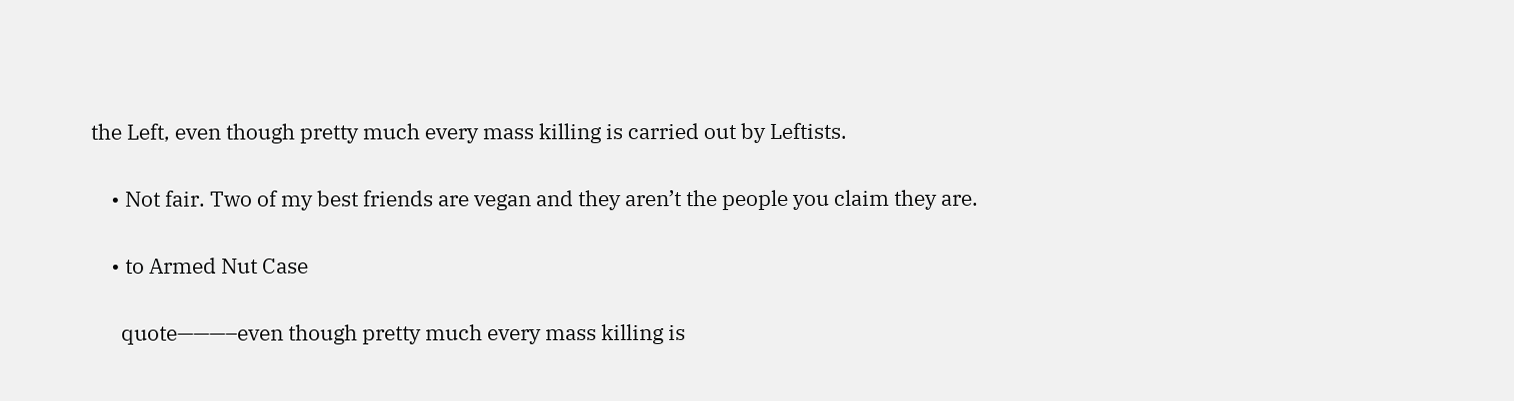the Left, even though pretty much every mass killing is carried out by Leftists.

    • Not fair. Two of my best friends are vegan and they aren’t the people you claim they are.

    • to Armed Nut Case

      quote———–even though pretty much every mass killing is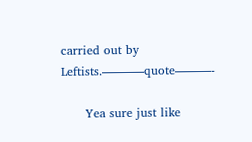carried out by Leftists.———–quote———-

      Yea sure just like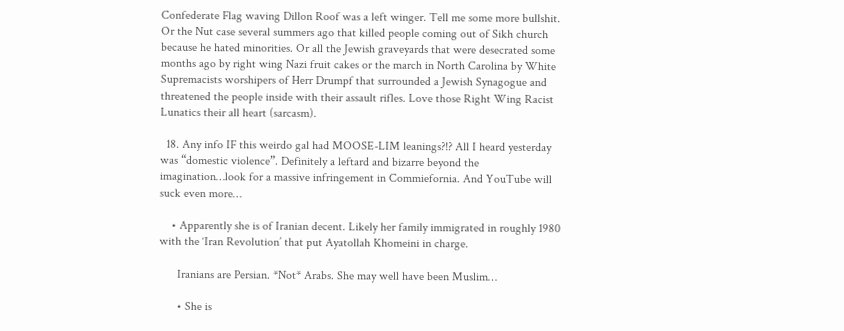Confederate Flag waving Dillon Roof was a left winger. Tell me some more bullshit. Or the Nut case several summers ago that killed people coming out of Sikh church because he hated minorities. Or all the Jewish graveyards that were desecrated some months ago by right wing Nazi fruit cakes or the march in North Carolina by White Supremacists worshipers of Herr Drumpf that surrounded a Jewish Synagogue and threatened the people inside with their assault rifles. Love those Right Wing Racist Lunatics their all heart (sarcasm).

  18. Any info IF this weirdo gal had MOOSE-LIM leanings?!? All I heard yesterday was “domestic violence”. Definitely a leftard and bizarre beyond the imagination…look for a massive infringement in Commiefornia. And YouTube will suck even more…

    • Apparently she is of Iranian decent. Likely her family immigrated in roughly 1980 with the ‘Iran Revolution’ that put Ayatollah Khomeini in charge.

      Iranians are Persian. *Not* Arabs. She may well have been Muslim…

      • She is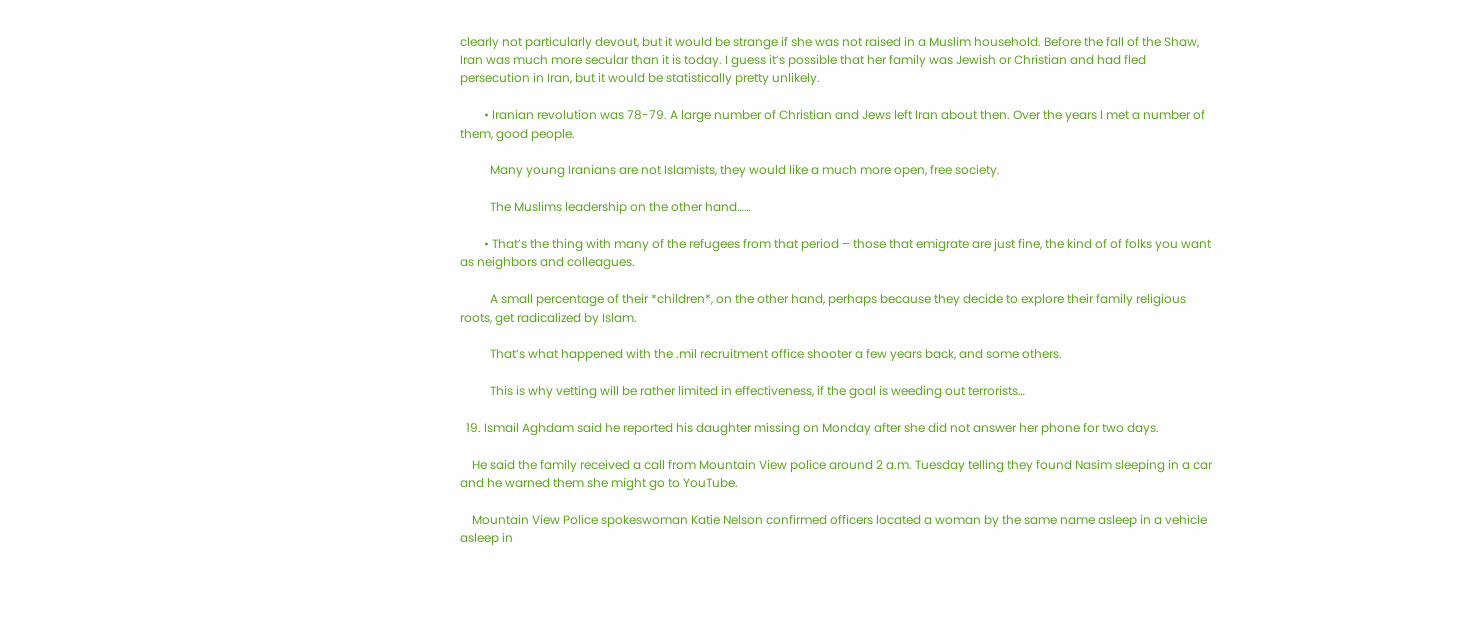clearly not particularly devout, but it would be strange if she was not raised in a Muslim household. Before the fall of the Shaw, Iran was much more secular than it is today. I guess it’s possible that her family was Jewish or Christian and had fled persecution in Iran, but it would be statistically pretty unlikely.

        • Iranian revolution was 78-79. A large number of Christian and Jews left Iran about then. Over the years I met a number of them, good people.

          Many young Iranians are not Islamists, they would like a much more open, free society.

          The Muslims leadership on the other hand……

        • That’s the thing with many of the refugees from that period – those that emigrate are just fine, the kind of of folks you want as neighbors and colleagues.

          A small percentage of their *children*, on the other hand, perhaps because they decide to explore their family religious roots, get radicalized by Islam.

          That’s what happened with the .mil recruitment office shooter a few years back, and some others.

          This is why vetting will be rather limited in effectiveness, if the goal is weeding out terrorists…

  19. Ismail Aghdam said he reported his daughter missing on Monday after she did not answer her phone for two days.

    He said the family received a call from Mountain View police around 2 a.m. Tuesday telling they found Nasim sleeping in a car and he warned them she might go to YouTube.

    Mountain View Police spokeswoman Katie Nelson confirmed officers located a woman by the same name asleep in a vehicle asleep in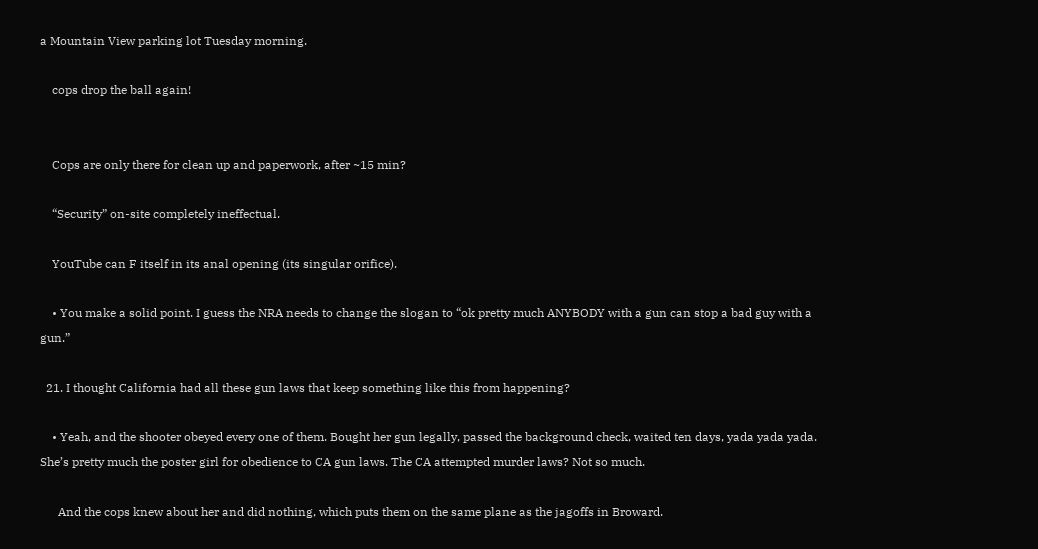a Mountain View parking lot Tuesday morning.

    cops drop the ball again!


    Cops are only there for clean up and paperwork, after ~15 min?

    “Security” on-site completely ineffectual.

    YouTube can F itself in its anal opening (its singular orifice).

    • You make a solid point. I guess the NRA needs to change the slogan to “ok pretty much ANYBODY with a gun can stop a bad guy with a gun.”

  21. I thought California had all these gun laws that keep something like this from happening?

    • Yeah, and the shooter obeyed every one of them. Bought her gun legally, passed the background check, waited ten days, yada yada yada. She’s pretty much the poster girl for obedience to CA gun laws. The CA attempted murder laws? Not so much.

      And the cops knew about her and did nothing, which puts them on the same plane as the jagoffs in Broward.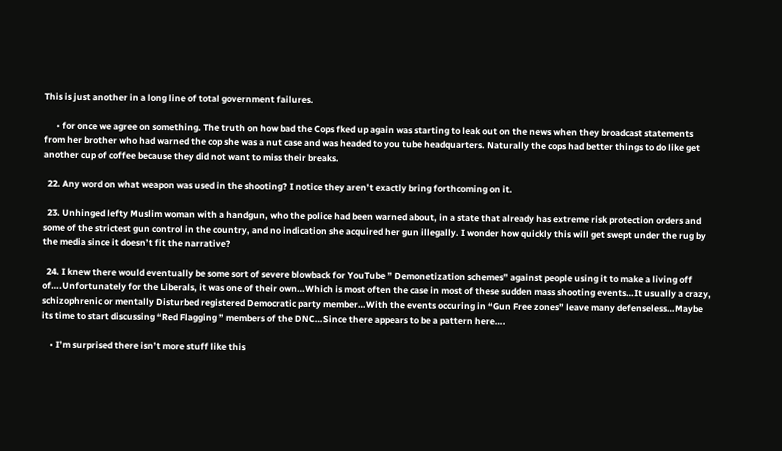This is just another in a long line of total government failures.

      • for once we agree on something. The truth on how bad the Cops fked up again was starting to leak out on the news when they broadcast statements from her brother who had warned the cop she was a nut case and was headed to you tube headquarters. Naturally the cops had better things to do like get another cup of coffee because they did not want to miss their breaks.

  22. Any word on what weapon was used in the shooting? I notice they aren’t exactly bring forthcoming on it.

  23. Unhinged lefty Muslim woman with a handgun, who the police had been warned about, in a state that already has extreme risk protection orders and some of the strictest gun control in the country, and no indication she acquired her gun illegally. I wonder how quickly this will get swept under the rug by the media since it doesn’t fit the narrative?

  24. I knew there would eventually be some sort of severe blowback for YouTube ” Demonetization schemes” against people using it to make a living off of….Unfortunately for the Liberals, it was one of their own…Which is most often the case in most of these sudden mass shooting events…It usually a crazy, schizophrenic or mentally Disturbed registered Democratic party member…With the events occuring in “Gun Free zones” leave many defenseless…Maybe its time to start discussing “Red Flagging ” members of the DNC…Since there appears to be a pattern here….

    • I’m surprised there isn’t more stuff like this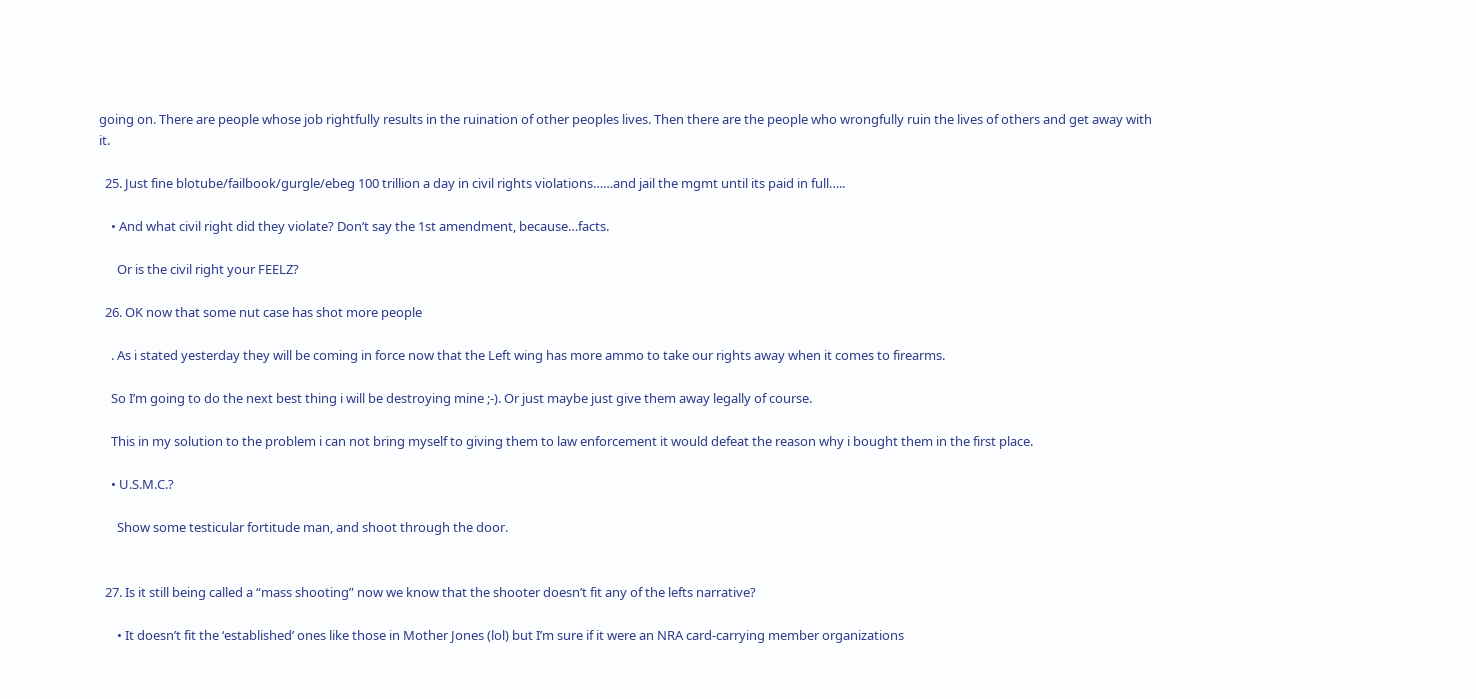going on. There are people whose job rightfully results in the ruination of other peoples lives. Then there are the people who wrongfully ruin the lives of others and get away with it.

  25. Just fine blotube/failbook/gurgle/ebeg 100 trillion a day in civil rights violations……and jail the mgmt until its paid in full…..

    • And what civil right did they violate? Don’t say the 1st amendment, because…facts.

      Or is the civil right your FEELZ?

  26. OK now that some nut case has shot more people

    . As i stated yesterday they will be coming in force now that the Left wing has more ammo to take our rights away when it comes to firearms.

    So I’m going to do the next best thing i will be destroying mine ;-). Or just maybe just give them away legally of course.

    This in my solution to the problem i can not bring myself to giving them to law enforcement it would defeat the reason why i bought them in the first place.

    • U.S.M.C.?

      Show some testicular fortitude man, and shoot through the door.


  27. Is it still being called a “mass shooting” now we know that the shooter doesn’t fit any of the lefts narrative?

      • It doesn’t fit the ‘established’ ones like those in Mother Jones (lol) but I’m sure if it were an NRA card-carrying member organizations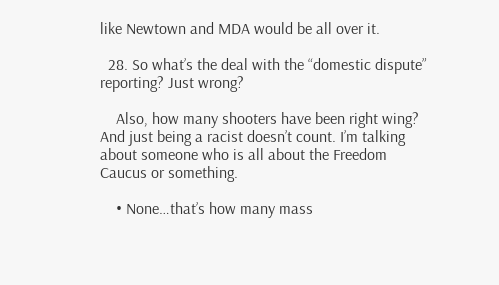like Newtown and MDA would be all over it.

  28. So what’s the deal with the “domestic dispute” reporting? Just wrong?

    Also, how many shooters have been right wing? And just being a racist doesn’t count. I’m talking about someone who is all about the Freedom Caucus or something.

    • None…that’s how many mass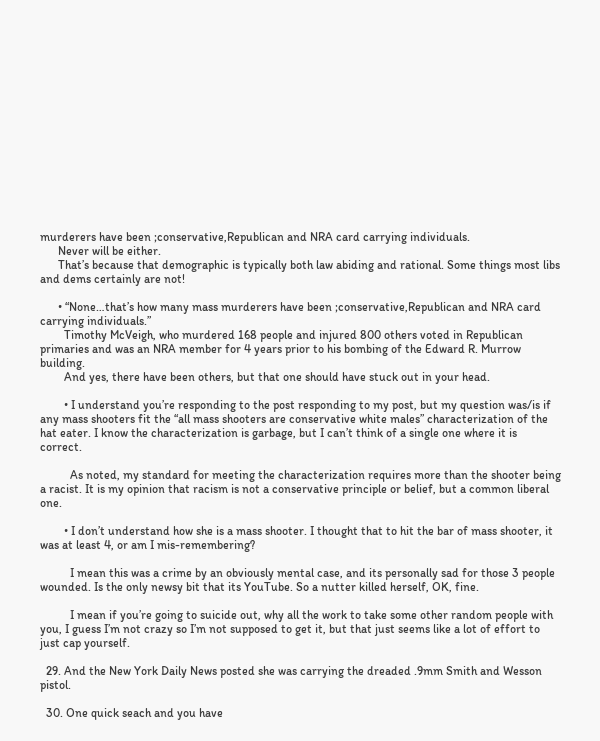murderers have been ;conservative,Republican and NRA card carrying individuals.
      Never will be either.
      That’s because that demographic is typically both law abiding and rational. Some things most libs and dems certainly are not!

      • “None…that’s how many mass murderers have been ;conservative,Republican and NRA card carrying individuals.”
        Timothy McVeigh, who murdered 168 people and injured 800 others voted in Republican primaries and was an NRA member for 4 years prior to his bombing of the Edward R. Murrow building.
        And yes, there have been others, but that one should have stuck out in your head.

        • I understand you’re responding to the post responding to my post, but my question was/is if any mass shooters fit the “all mass shooters are conservative white males” characterization of the hat eater. I know the characterization is garbage, but I can’t think of a single one where it is correct.

          As noted, my standard for meeting the characterization requires more than the shooter being a racist. It is my opinion that racism is not a conservative principle or belief, but a common liberal one.

        • I don’t understand how she is a mass shooter. I thought that to hit the bar of mass shooter, it was at least 4, or am I mis-remembering?

          I mean this was a crime by an obviously mental case, and its personally sad for those 3 people wounded. Is the only newsy bit that its YouTube. So a nutter killed herself, OK, fine.

          I mean if you’re going to suicide out, why all the work to take some other random people with you, I guess I’m not crazy so I’m not supposed to get it, but that just seems like a lot of effort to just cap yourself.

  29. And the New York Daily News posted she was carrying the dreaded .9mm Smith and Wesson pistol.

  30. One quick seach and you have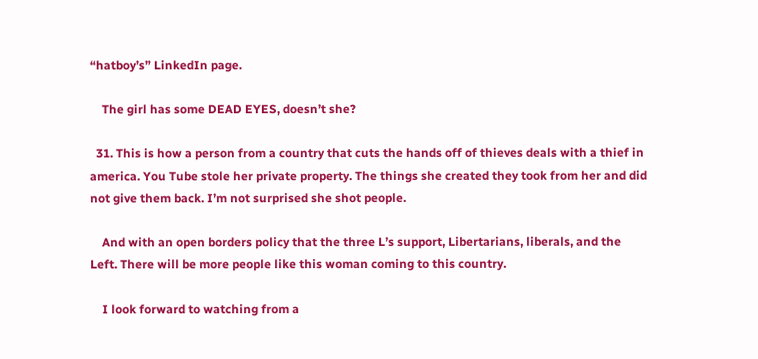“hatboy’s” LinkedIn page.

    The girl has some DEAD EYES, doesn’t she?

  31. This is how a person from a country that cuts the hands off of thieves deals with a thief in america. You Tube stole her private property. The things she created they took from her and did not give them back. I’m not surprised she shot people.

    And with an open borders policy that the three L’s support, Libertarians, liberals, and the Left. There will be more people like this woman coming to this country.

    I look forward to watching from a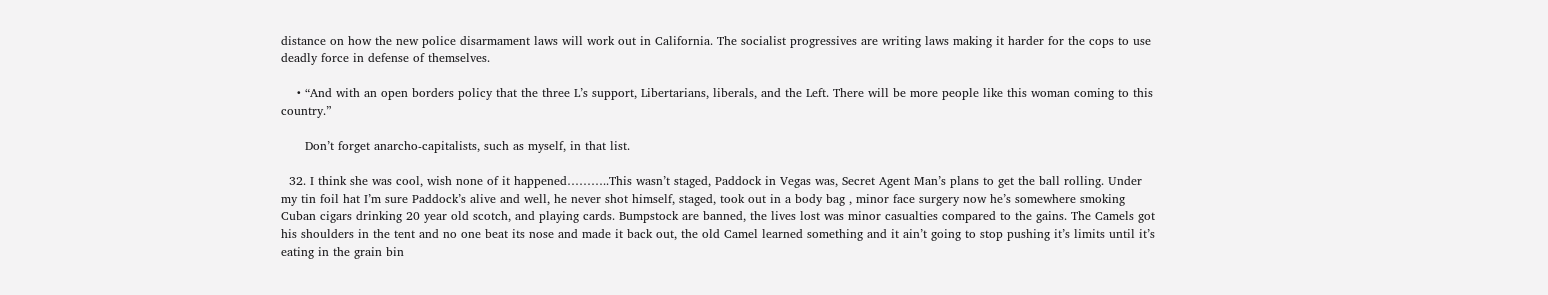distance on how the new police disarmament laws will work out in California. The socialist progressives are writing laws making it harder for the cops to use deadly force in defense of themselves.

    • “And with an open borders policy that the three L’s support, Libertarians, liberals, and the Left. There will be more people like this woman coming to this country.”

      Don’t forget anarcho-capitalists, such as myself, in that list.

  32. I think she was cool, wish none of it happened………..This wasn’t staged, Paddock in Vegas was, Secret Agent Man’s plans to get the ball rolling. Under my tin foil hat I’m sure Paddock’s alive and well, he never shot himself, staged, took out in a body bag , minor face surgery now he’s somewhere smoking Cuban cigars drinking 20 year old scotch, and playing cards. Bumpstock are banned, the lives lost was minor casualties compared to the gains. The Camels got his shoulders in the tent and no one beat its nose and made it back out, the old Camel learned something and it ain’t going to stop pushing it’s limits until it’s eating in the grain bin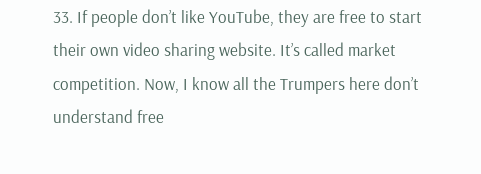33. If people don’t like YouTube, they are free to start their own video sharing website. It’s called market competition. Now, I know all the Trumpers here don’t understand free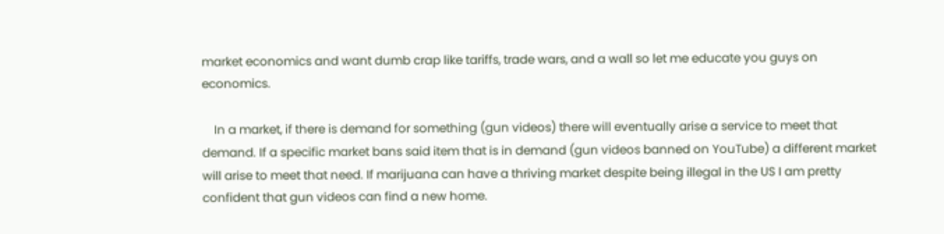market economics and want dumb crap like tariffs, trade wars, and a wall so let me educate you guys on economics.

    In a market, if there is demand for something (gun videos) there will eventually arise a service to meet that demand. If a specific market bans said item that is in demand (gun videos banned on YouTube) a different market will arise to meet that need. If marijuana can have a thriving market despite being illegal in the US I am pretty confident that gun videos can find a new home.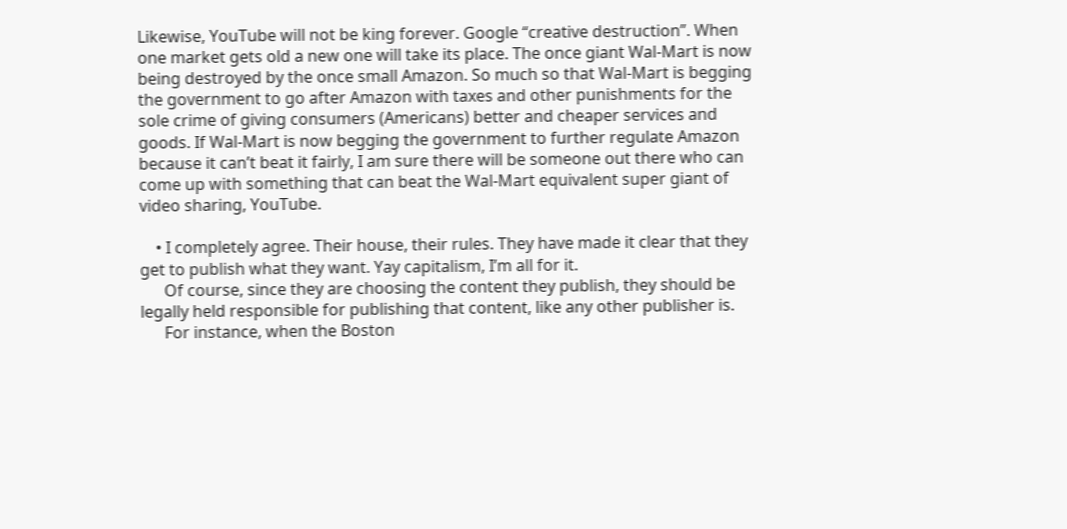Likewise, YouTube will not be king forever. Google “creative destruction”. When one market gets old a new one will take its place. The once giant Wal-Mart is now being destroyed by the once small Amazon. So much so that Wal-Mart is begging the government to go after Amazon with taxes and other punishments for the sole crime of giving consumers (Americans) better and cheaper services and goods. If Wal-Mart is now begging the government to further regulate Amazon because it can’t beat it fairly, I am sure there will be someone out there who can come up with something that can beat the Wal-Mart equivalent super giant of video sharing, YouTube.

    • I completely agree. Their house, their rules. They have made it clear that they get to publish what they want. Yay capitalism, I’m all for it.
      Of course, since they are choosing the content they publish, they should be legally held responsible for publishing that content, like any other publisher is.
      For instance, when the Boston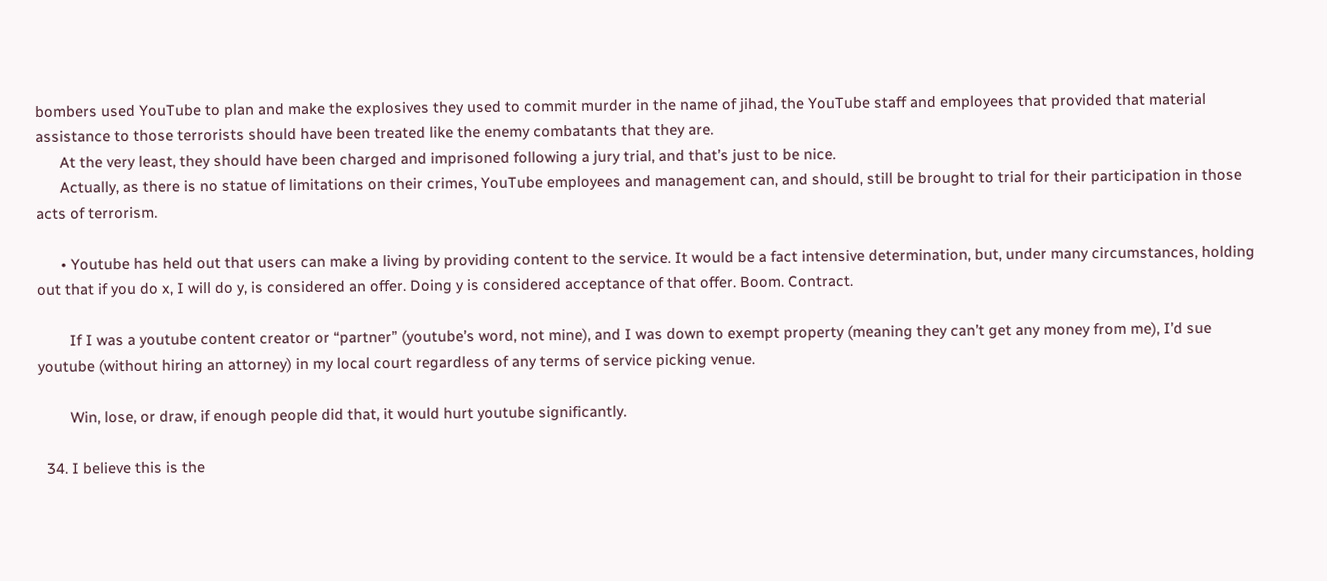bombers used YouTube to plan and make the explosives they used to commit murder in the name of jihad, the YouTube staff and employees that provided that material assistance to those terrorists should have been treated like the enemy combatants that they are.
      At the very least, they should have been charged and imprisoned following a jury trial, and that’s just to be nice.
      Actually, as there is no statue of limitations on their crimes, YouTube employees and management can, and should, still be brought to trial for their participation in those acts of terrorism.

      • Youtube has held out that users can make a living by providing content to the service. It would be a fact intensive determination, but, under many circumstances, holding out that if you do x, I will do y, is considered an offer. Doing y is considered acceptance of that offer. Boom. Contract.

        If I was a youtube content creator or “partner” (youtube’s word, not mine), and I was down to exempt property (meaning they can’t get any money from me), I’d sue youtube (without hiring an attorney) in my local court regardless of any terms of service picking venue.

        Win, lose, or draw, if enough people did that, it would hurt youtube significantly.

  34. I believe this is the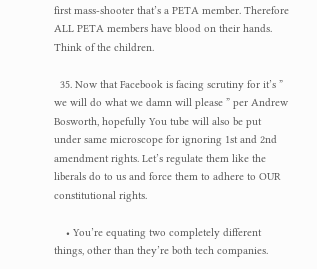first mass-shooter that’s a PETA member. Therefore ALL PETA members have blood on their hands. Think of the children.

  35. Now that Facebook is facing scrutiny for it’s ” we will do what we damn will please ” per Andrew Bosworth, hopefully You tube will also be put under same microscope for ignoring 1st and 2nd amendment rights. Let’s regulate them like the liberals do to us and force them to adhere to OUR constitutional rights.

    • You’re equating two completely different things, other than they’re both tech companies.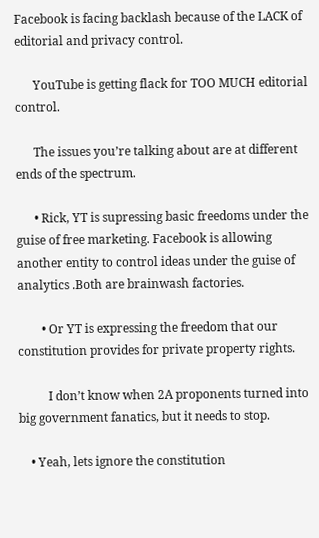Facebook is facing backlash because of the LACK of editorial and privacy control.

      YouTube is getting flack for TOO MUCH editorial control.

      The issues you’re talking about are at different ends of the spectrum.

      • Rick, YT is supressing basic freedoms under the guise of free marketing. Facebook is allowing another entity to control ideas under the guise of analytics .Both are brainwash factories.

        • Or YT is expressing the freedom that our constitution provides for private property rights.

          I don’t know when 2A proponents turned into big government fanatics, but it needs to stop.

    • Yeah, lets ignore the constitution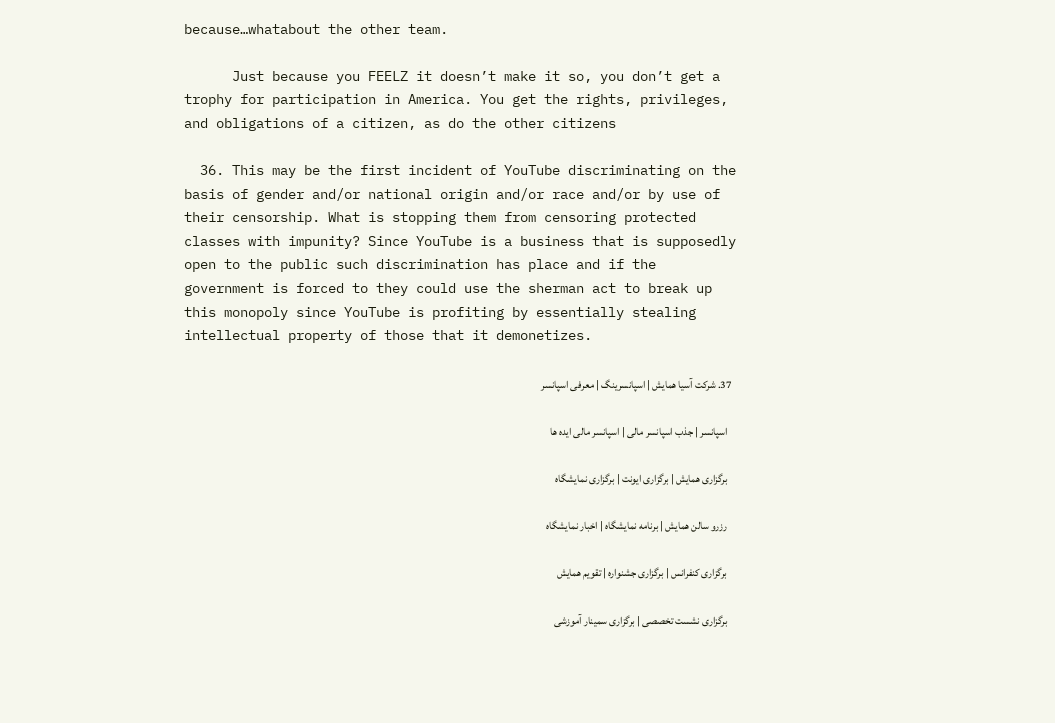because…whatabout the other team.

      Just because you FEELZ it doesn’t make it so, you don’t get a trophy for participation in America. You get the rights, privileges, and obligations of a citizen, as do the other citizens

  36. This may be the first incident of YouTube discriminating on the basis of gender and/or national origin and/or race and/or by use of their censorship. What is stopping them from censoring protected classes with impunity? Since YouTube is a business that is supposedly open to the public such discrimination has place and if the government is forced to they could use the sherman act to break up this monopoly since YouTube is profiting by essentially stealing intellectual property of those that it demonetizes.

  37. شرکت آسیا همایش | اسپانسرینگ | معرفی اسپانسر

    اسپانسر | جذب اسپانسر مالی | اسپانسر مالی ایده ها

    برگزاری همایش | برگزاری ایونت | برگزاری نمایشگاه

    رزرو سالن همایش | برنامه نمایشگاه | اخبار نمایشگاه

    برگزاری کنفرانس | برگزاری جشنواره | تقویم همایش

    برگزاری نشست تخصصی | برگزاری سمینار آموزشی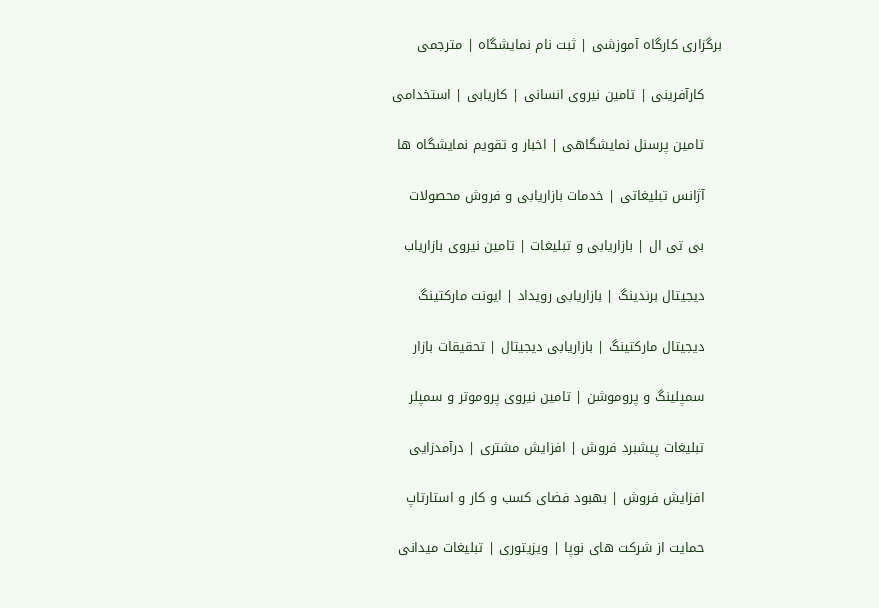برگزاری کارگاه آموزشی | ثبت نام نمایشگاه | مترجمی

    کارآفرینی | تامین نیروی انسانی | کاریابی | استخدامی

    تامین پرسنل نمایشگاهی | اخبار و تقویم نمایشگاه ها

    آژانس تبلیغاتی | خدمات بازاریابی و فروش محصولات

    بی تی ال | بازاریابی و تبلیغات | تامین نیروی بازاریاب

    دیجیتال برندینگ | بازاریابی رویداد | ایونت مارکتینگ

    دیجیتال مارکتینگ | بازاریابی دیجیتال | تحقیقات بازار

    سمپلینگ و پروموشن | تامین نیروی پروموتر و سمپلر

    تبلیغات پیشبرد فروش | افزایش مشتری | درآمدزایی

    افزایش فروش | بهبود فضای کسب و کار و استارتاپ

    حمایت از شرکت های نوپا | ویزیتوری | تبلیغات میدانی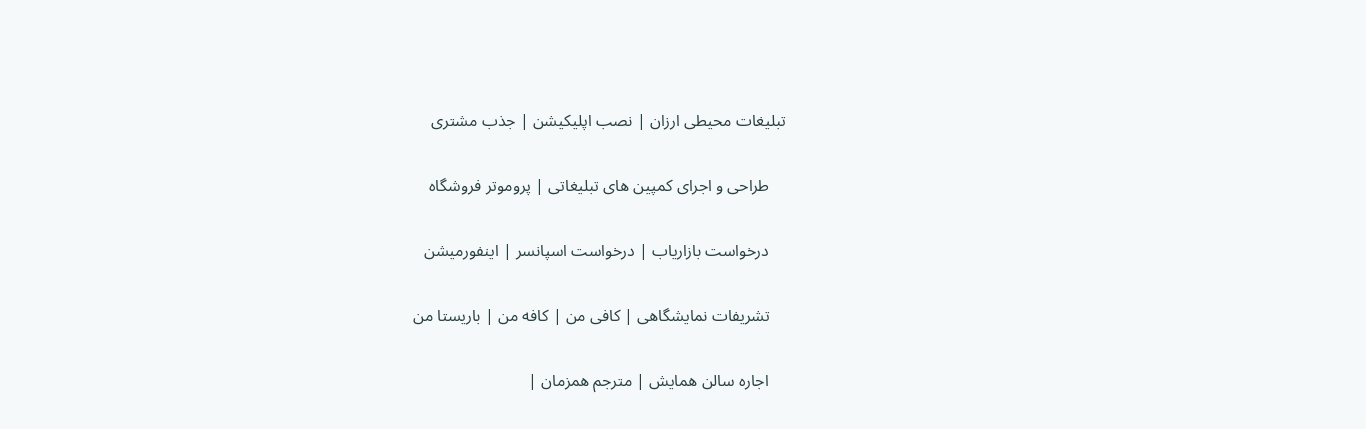تبلیغات محیطی ارزان | نصب اپلیکیشن | جذب مشتری

    طراحی و اجرای کمپین های تبلیغاتی | پروموتر فروشگاه

    درخواست بازاریاب | درخواست اسپانسر | اینفورمیشن

    تشریفات نمایشگاهی | کافی من | کافه من | باریستا من

    اجاره سالن همایش | مترجم همزمان |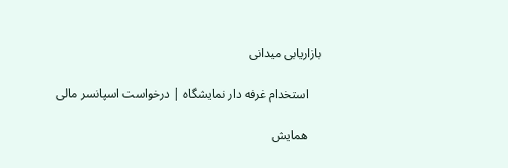بازاریابی میدانی

    استخدام غرفه دار نمایشگاه | درخواست اسپانسر مالی

    همایش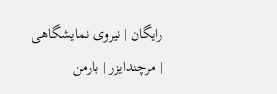رایگان | نیروی نمایشگاهی | مرچندایزر | بارمن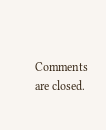Comments are closed.